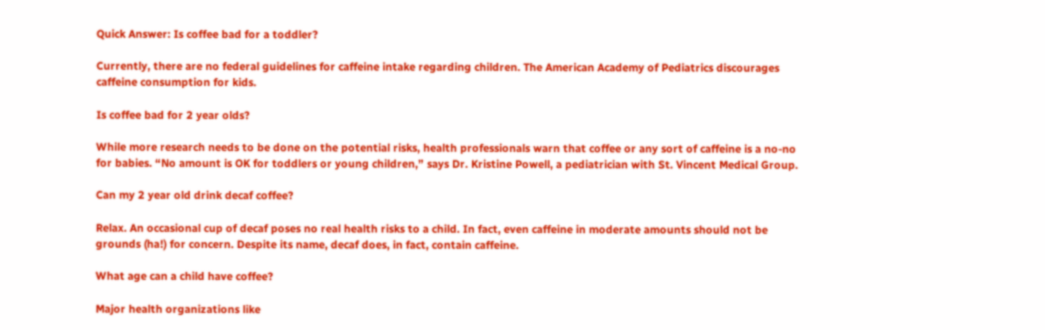Quick Answer: Is coffee bad for a toddler?

Currently, there are no federal guidelines for caffeine intake regarding children. The American Academy of Pediatrics discourages caffeine consumption for kids.

Is coffee bad for 2 year olds?

While more research needs to be done on the potential risks, health professionals warn that coffee or any sort of caffeine is a no-no for babies. “No amount is OK for toddlers or young children,” says Dr. Kristine Powell, a pediatrician with St. Vincent Medical Group.

Can my 2 year old drink decaf coffee?

Relax. An occasional cup of decaf poses no real health risks to a child. In fact, even caffeine in moderate amounts should not be grounds (ha!) for concern. Despite its name, decaf does, in fact, contain caffeine.

What age can a child have coffee?

Major health organizations like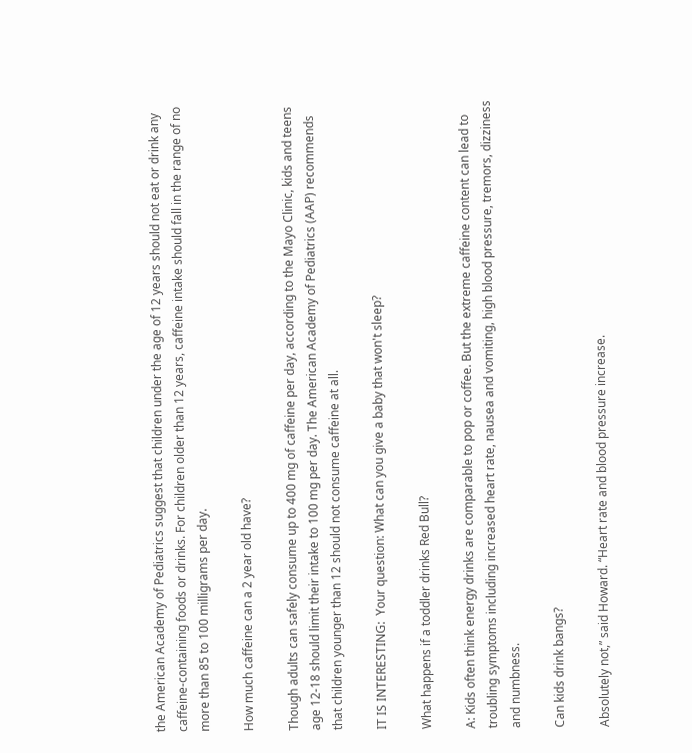the American Academy of Pediatrics suggest that children under the age of 12 years should not eat or drink any caffeine-containing foods or drinks. For children older than 12 years, caffeine intake should fall in the range of no more than 85 to 100 milligrams per day.

How much caffeine can a 2 year old have?

Though adults can safely consume up to 400 mg of caffeine per day, according to the Mayo Clinic, kids and teens age 12-18 should limit their intake to 100 mg per day. The American Academy of Pediatrics (AAP) recommends that children younger than 12 should not consume caffeine at all.

IT IS INTERESTING:  Your question: What can you give a baby that won't sleep?

What happens if a toddler drinks Red Bull?

A: Kids often think energy drinks are comparable to pop or coffee. But the extreme caffeine content can lead to troubling symptoms including increased heart rate, nausea and vomiting, high blood pressure, tremors, dizziness and numbness.

Can kids drink bangs?

Absolutely not,” said Howard. “Heart rate and blood pressure increase.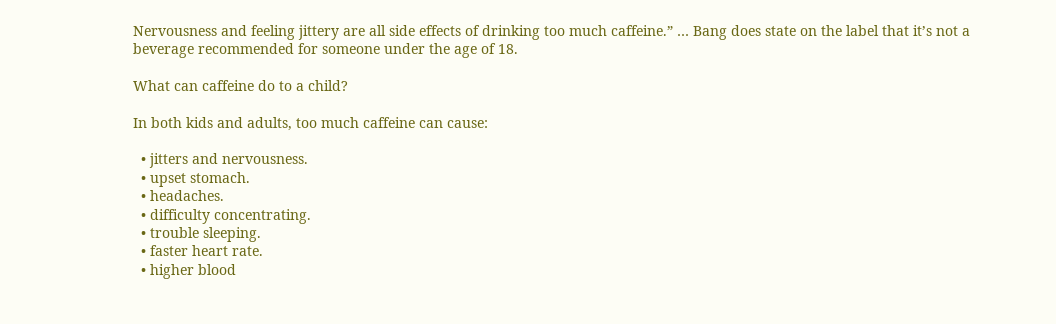Nervousness and feeling jittery are all side effects of drinking too much caffeine.” … Bang does state on the label that it’s not a beverage recommended for someone under the age of 18.

What can caffeine do to a child?

In both kids and adults, too much caffeine can cause:

  • jitters and nervousness.
  • upset stomach.
  • headaches.
  • difficulty concentrating.
  • trouble sleeping.
  • faster heart rate.
  • higher blood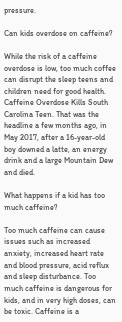pressure.

Can kids overdose on caffeine?

While the risk of a caffeine overdose is low, too much coffee can disrupt the sleep teens and children need for good health. Caffeine Overdose Kills South Carolina Teen. That was the headline a few months ago, in May 2017, after a 16-year-old boy downed a latte, an energy drink and a large Mountain Dew and died.

What happens if a kid has too much caffeine?

Too much caffeine can cause issues such as increased anxiety, increased heart rate and blood pressure, acid reflux and sleep disturbance. Too much caffeine is dangerous for kids, and in very high doses, can be toxic. Caffeine is a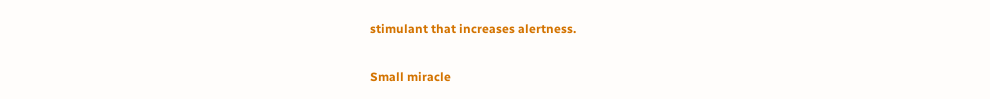stimulant that increases alertness.

Small miracle